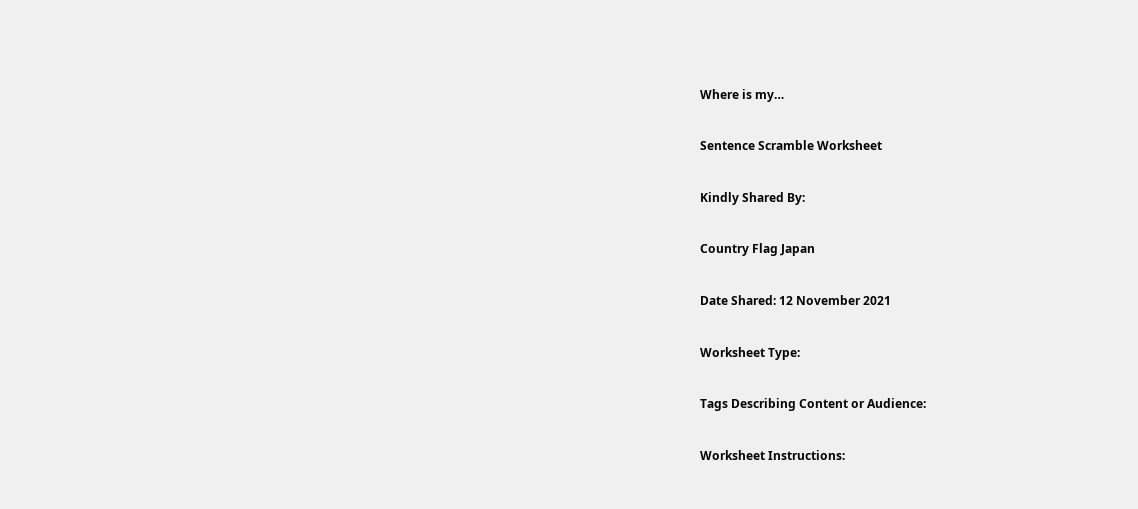Where is my…

Sentence Scramble Worksheet

Kindly Shared By:

Country Flag Japan

Date Shared: 12 November 2021

Worksheet Type:

Tags Describing Content or Audience:

Worksheet Instructions: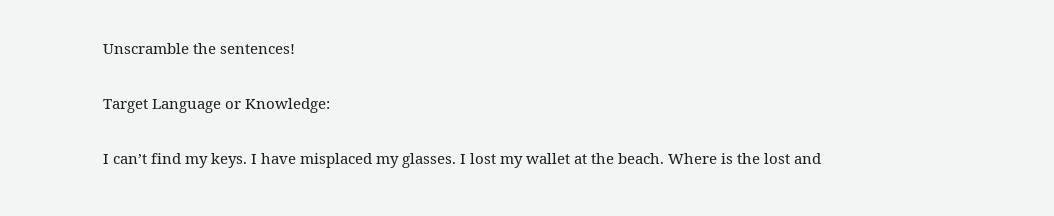Unscramble the sentences!

Target Language or Knowledge:

I can’t find my keys. I have misplaced my glasses. I lost my wallet at the beach. Where is the lost and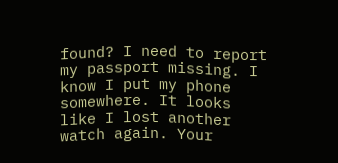found? I need to report my passport missing. I know I put my phone somewhere. It looks like I lost another watch again. Your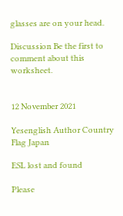glasses are on your head.

Discussion Be the first to comment about this worksheet.


12 November 2021

Yesenglish Author Country Flag Japan

ESL lost and found

Please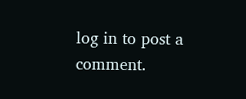log in to post a comment.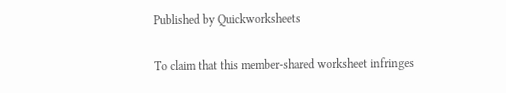Published by Quickworksheets

To claim that this member-shared worksheet infringes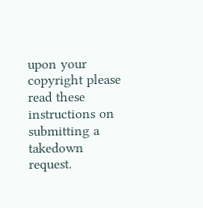upon your copyright please read these instructions on submitting a takedown request.